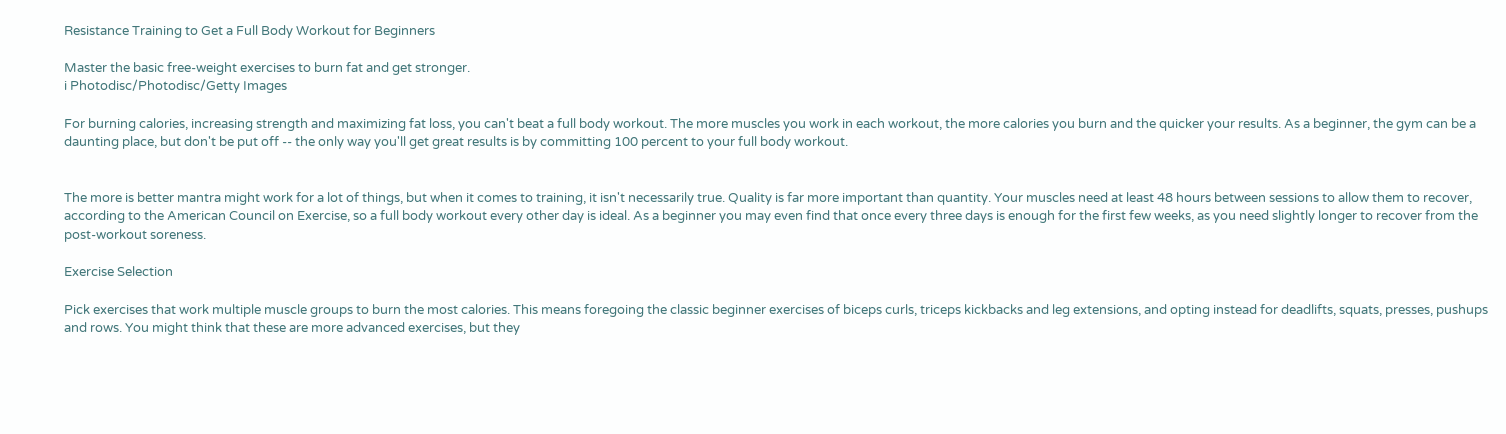Resistance Training to Get a Full Body Workout for Beginners

Master the basic free-weight exercises to burn fat and get stronger.
i Photodisc/Photodisc/Getty Images

For burning calories, increasing strength and maximizing fat loss, you can't beat a full body workout. The more muscles you work in each workout, the more calories you burn and the quicker your results. As a beginner, the gym can be a daunting place, but don't be put off -- the only way you'll get great results is by committing 100 percent to your full body workout.


The more is better mantra might work for a lot of things, but when it comes to training, it isn't necessarily true. Quality is far more important than quantity. Your muscles need at least 48 hours between sessions to allow them to recover, according to the American Council on Exercise, so a full body workout every other day is ideal. As a beginner you may even find that once every three days is enough for the first few weeks, as you need slightly longer to recover from the post-workout soreness.

Exercise Selection

Pick exercises that work multiple muscle groups to burn the most calories. This means foregoing the classic beginner exercises of biceps curls, triceps kickbacks and leg extensions, and opting instead for deadlifts, squats, presses, pushups and rows. You might think that these are more advanced exercises, but they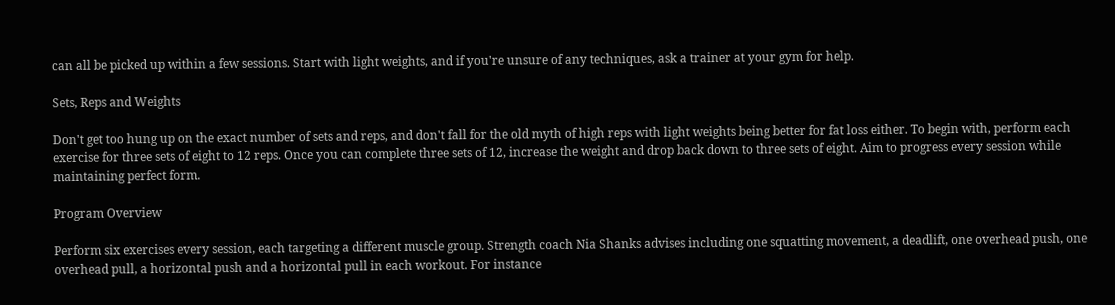can all be picked up within a few sessions. Start with light weights, and if you're unsure of any techniques, ask a trainer at your gym for help.

Sets, Reps and Weights

Don't get too hung up on the exact number of sets and reps, and don't fall for the old myth of high reps with light weights being better for fat loss either. To begin with, perform each exercise for three sets of eight to 12 reps. Once you can complete three sets of 12, increase the weight and drop back down to three sets of eight. Aim to progress every session while maintaining perfect form.

Program Overview

Perform six exercises every session, each targeting a different muscle group. Strength coach Nia Shanks advises including one squatting movement, a deadlift, one overhead push, one overhead pull, a horizontal push and a horizontal pull in each workout. For instance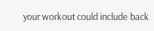your workout could include back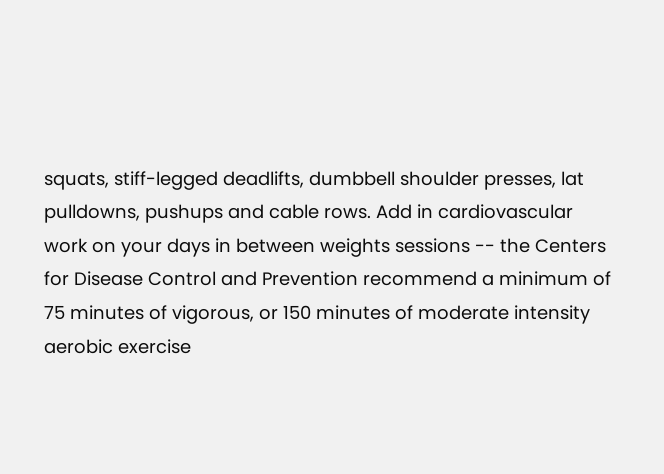squats, stiff-legged deadlifts, dumbbell shoulder presses, lat pulldowns, pushups and cable rows. Add in cardiovascular work on your days in between weights sessions -- the Centers for Disease Control and Prevention recommend a minimum of 75 minutes of vigorous, or 150 minutes of moderate intensity aerobic exercise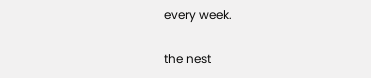every week.

the nest